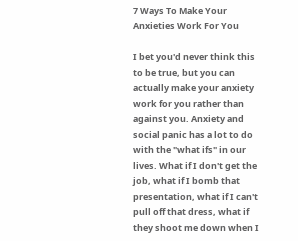7 Ways To Make Your Anxieties Work For You

I bet you'd never think this to be true, but you can actually make your anxiety work for you rather than against you. Anxiety and social panic has a lot to do with the "what ifs" in our lives. What if I don't get the job, what if I bomb that presentation, what if I can't pull off that dress, what if they shoot me down when I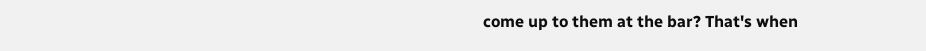come up to them at the bar? That's when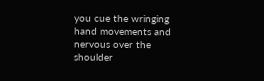you cue the wringing hand movements and nervous over the shoulder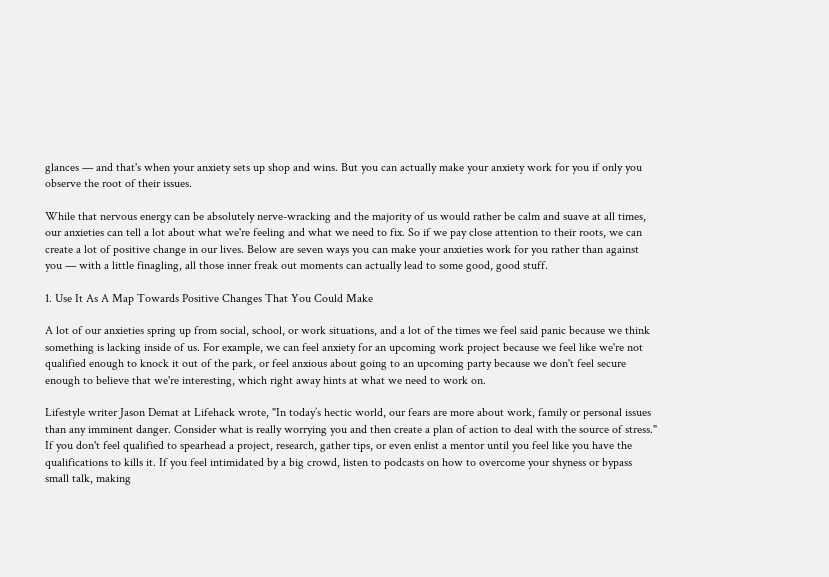glances — and that's when your anxiety sets up shop and wins. But you can actually make your anxiety work for you if only you observe the root of their issues.

While that nervous energy can be absolutely nerve-wracking and the majority of us would rather be calm and suave at all times, our anxieties can tell a lot about what we're feeling and what we need to fix. So if we pay close attention to their roots, we can create a lot of positive change in our lives. Below are seven ways you can make your anxieties work for you rather than against you — with a little finagling, all those inner freak out moments can actually lead to some good, good stuff.

1. Use It As A Map Towards Positive Changes That You Could Make

A lot of our anxieties spring up from social, school, or work situations, and a lot of the times we feel said panic because we think something is lacking inside of us. For example, we can feel anxiety for an upcoming work project because we feel like we're not qualified enough to knock it out of the park, or feel anxious about going to an upcoming party because we don't feel secure enough to believe that we're interesting, which right away hints at what we need to work on.

Lifestyle writer Jason Demat at Lifehack wrote, "In today’s hectic world, our fears are more about work, family or personal issues than any imminent danger. Consider what is really worrying you and then create a plan of action to deal with the source of stress." If you don't feel qualified to spearhead a project, research, gather tips, or even enlist a mentor until you feel like you have the qualifications to kills it. If you feel intimidated by a big crowd, listen to podcasts on how to overcome your shyness or bypass small talk, making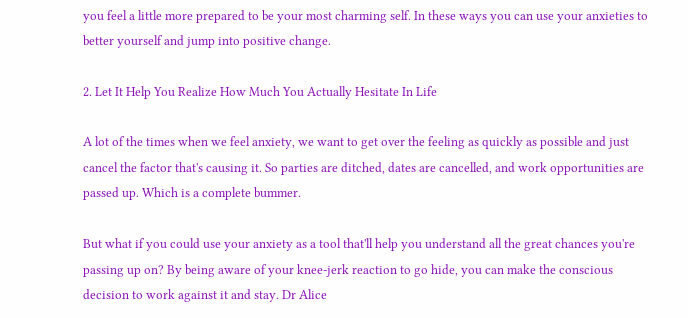you feel a little more prepared to be your most charming self. In these ways you can use your anxieties to better yourself and jump into positive change.

2. Let It Help You Realize How Much You Actually Hesitate In Life

A lot of the times when we feel anxiety, we want to get over the feeling as quickly as possible and just cancel the factor that's causing it. So parties are ditched, dates are cancelled, and work opportunities are passed up. Which is a complete bummer.

But what if you could use your anxiety as a tool that'll help you understand all the great chances you're passing up on? By being aware of your knee-jerk reaction to go hide, you can make the conscious decision to work against it and stay. Dr Alice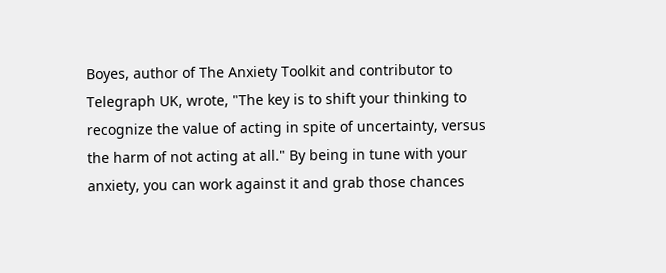Boyes, author of The Anxiety Toolkit and contributor to Telegraph UK, wrote, "The key is to shift your thinking to recognize the value of acting in spite of uncertainty, versus the harm of not acting at all." By being in tune with your anxiety, you can work against it and grab those chances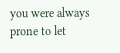you were always prone to let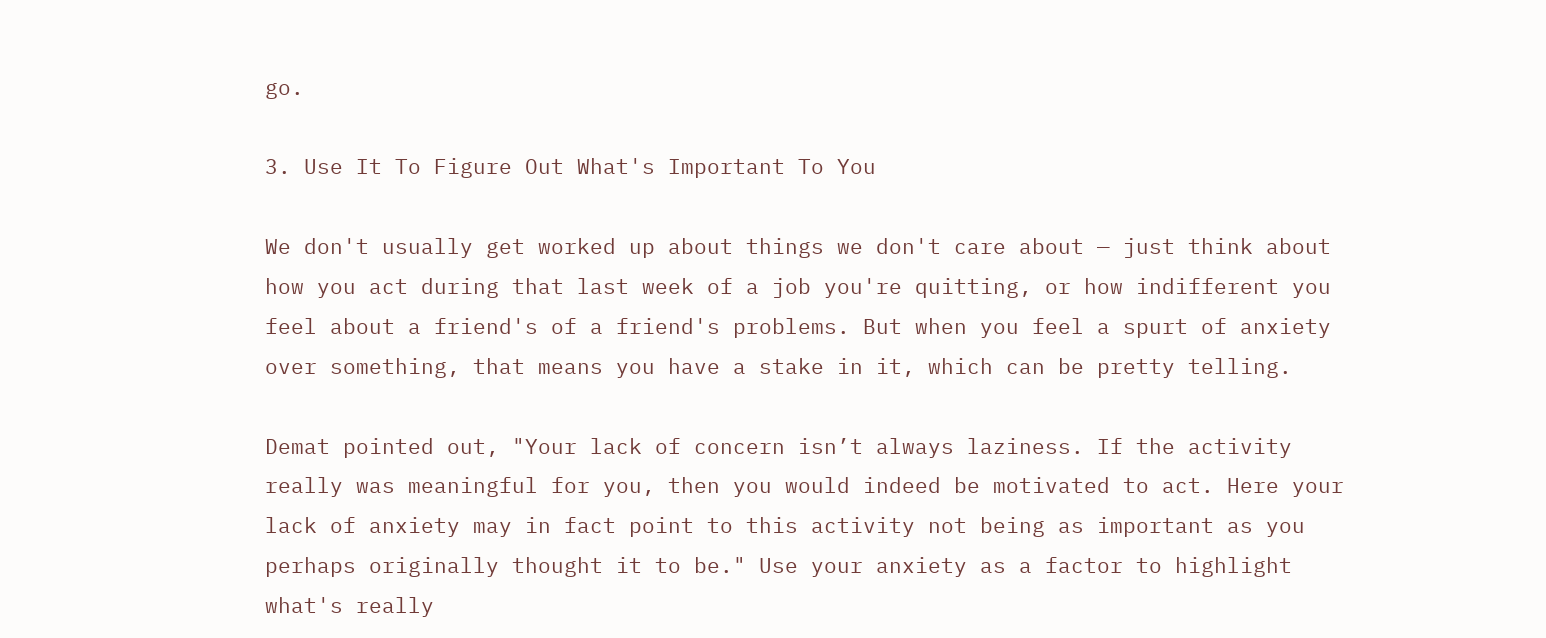go.

3. Use It To Figure Out What's Important To You

We don't usually get worked up about things we don't care about — just think about how you act during that last week of a job you're quitting, or how indifferent you feel about a friend's of a friend's problems. But when you feel a spurt of anxiety over something, that means you have a stake in it, which can be pretty telling.

Demat pointed out, "Your lack of concern isn’t always laziness. If the activity really was meaningful for you, then you would indeed be motivated to act. Here your lack of anxiety may in fact point to this activity not being as important as you perhaps originally thought it to be." Use your anxiety as a factor to highlight what's really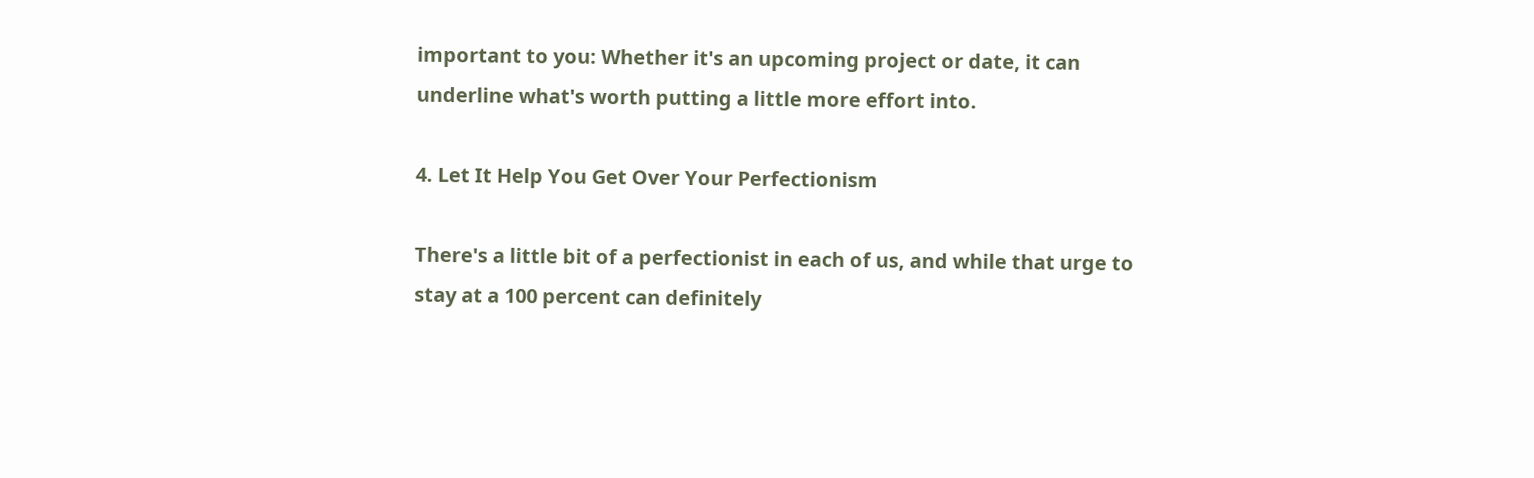important to you: Whether it's an upcoming project or date, it can underline what's worth putting a little more effort into.

4. Let It Help You Get Over Your Perfectionism

There's a little bit of a perfectionist in each of us, and while that urge to stay at a 100 percent can definitely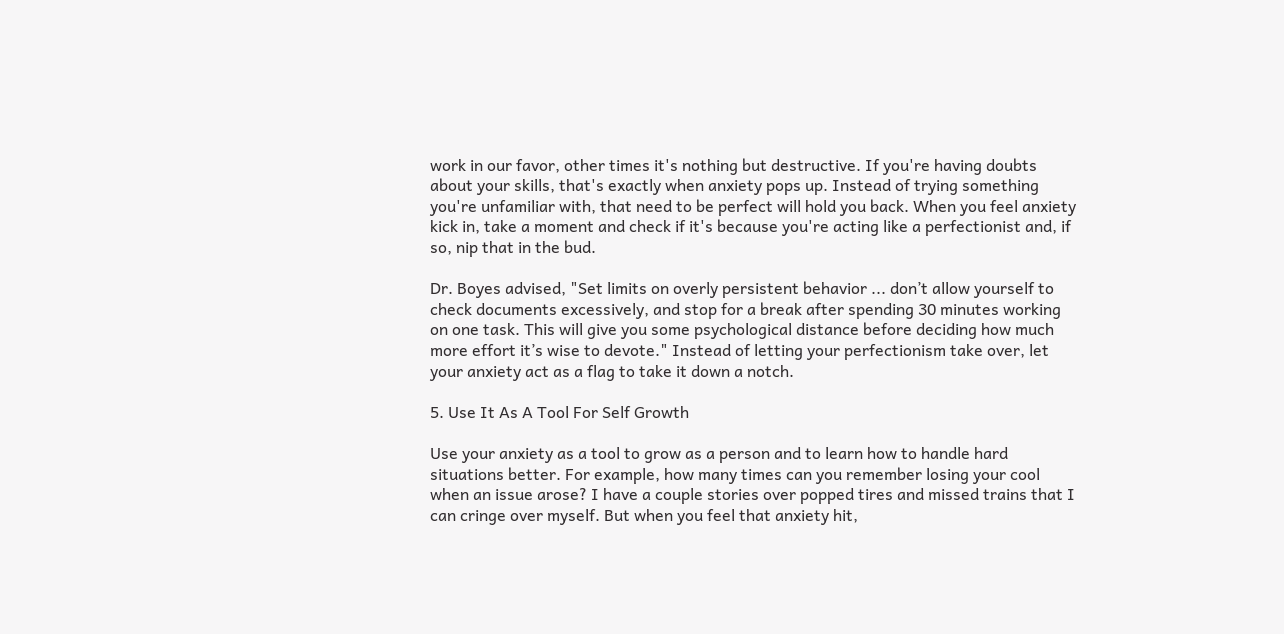work in our favor, other times it's nothing but destructive. If you're having doubts about your skills, that's exactly when anxiety pops up. Instead of trying something you're unfamiliar with, that need to be perfect will hold you back. When you feel anxiety kick in, take a moment and check if it's because you're acting like a perfectionist and, if so, nip that in the bud.

Dr. Boyes advised, "Set limits on overly persistent behavior ... don’t allow yourself to check documents excessively, and stop for a break after spending 30 minutes working on one task. This will give you some psychological distance before deciding how much more effort it’s wise to devote." Instead of letting your perfectionism take over, let your anxiety act as a flag to take it down a notch.

5. Use It As A Tool For Self Growth

Use your anxiety as a tool to grow as a person and to learn how to handle hard situations better. For example, how many times can you remember losing your cool when an issue arose? I have a couple stories over popped tires and missed trains that I can cringe over myself. But when you feel that anxiety hit,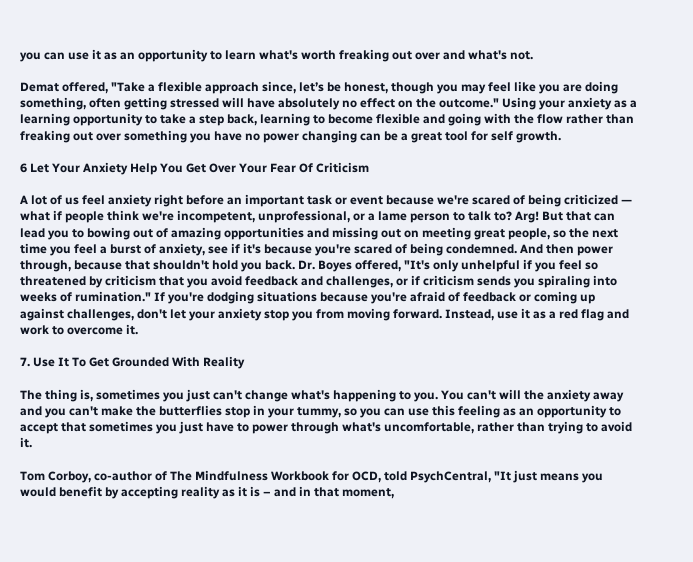you can use it as an opportunity to learn what's worth freaking out over and what's not.

Demat offered, "Take a flexible approach since, let’s be honest, though you may feel like you are doing something, often getting stressed will have absolutely no effect on the outcome." Using your anxiety as a learning opportunity to take a step back, learning to become flexible and going with the flow rather than freaking out over something you have no power changing can be a great tool for self growth.

6 Let Your Anxiety Help You Get Over Your Fear Of Criticism

A lot of us feel anxiety right before an important task or event because we're scared of being criticized — what if people think we're incompetent, unprofessional, or a lame person to talk to? Arg! But that can lead you to bowing out of amazing opportunities and missing out on meeting great people, so the next time you feel a burst of anxiety, see if it's because you're scared of being condemned. And then power through, because that shouldn't hold you back. Dr. Boyes offered, "It's only unhelpful if you feel so threatened by criticism that you avoid feedback and challenges, or if criticism sends you spiraling into weeks of rumination." If you're dodging situations because you're afraid of feedback or coming up against challenges, don't let your anxiety stop you from moving forward. Instead, use it as a red flag and work to overcome it.

7. Use It To Get Grounded With Reality

The thing is, sometimes you just can't change what's happening to you. You can't will the anxiety away and you can't make the butterflies stop in your tummy, so you can use this feeling as an opportunity to accept that sometimes you just have to power through what's uncomfortable, rather than trying to avoid it.

Tom Corboy, co-author of The Mindfulness Workbook for OCD, told PsychCentral, "It just means you would benefit by accepting reality as it is – and in that moment,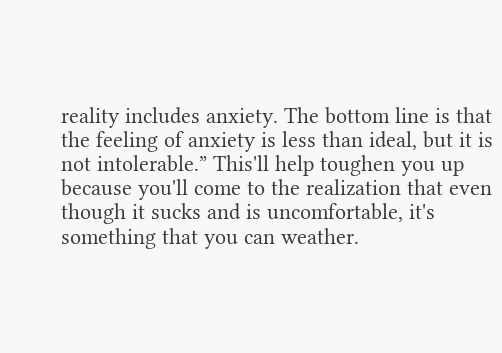reality includes anxiety. The bottom line is that the feeling of anxiety is less than ideal, but it is not intolerable.” This'll help toughen you up because you'll come to the realization that even though it sucks and is uncomfortable, it's something that you can weather.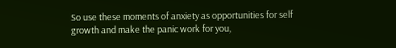So use these moments of anxiety as opportunities for self growth and make the panic work for you,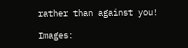rather than against you!

Images: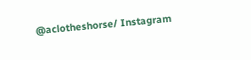@aclotheshorse/ Instagram